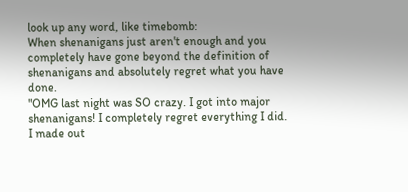look up any word, like timebomb:
When shenanigans just aren't enough and you completely have gone beyond the definition of shenanigans and absolutely regret what you have done.
"OMG last night was SO crazy. I got into major shenanigans! I completely regret everything I did. I made out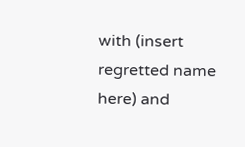with (insert regretted name here) and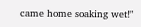came home soaking wet!"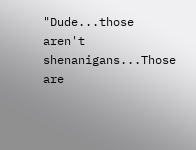"Dude...those aren't shenanigans...Those are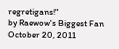regretigans!"
by Raewow's Biggest Fan October 20, 2011